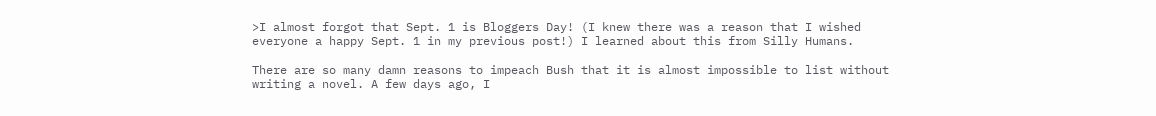>I almost forgot that Sept. 1 is Bloggers Day! (I knew there was a reason that I wished everyone a happy Sept. 1 in my previous post!) I learned about this from Silly Humans.

There are so many damn reasons to impeach Bush that it is almost impossible to list without writing a novel. A few days ago, I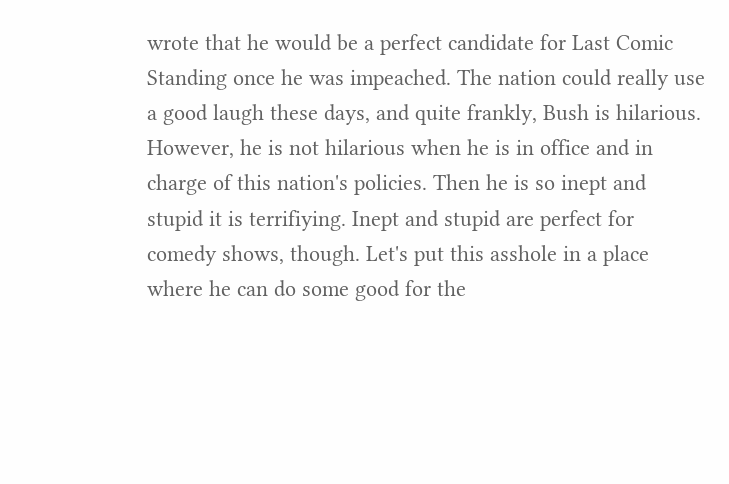wrote that he would be a perfect candidate for Last Comic Standing once he was impeached. The nation could really use a good laugh these days, and quite frankly, Bush is hilarious. However, he is not hilarious when he is in office and in charge of this nation's policies. Then he is so inept and stupid it is terrifiying. Inept and stupid are perfect for comedy shows, though. Let's put this asshole in a place where he can do some good for the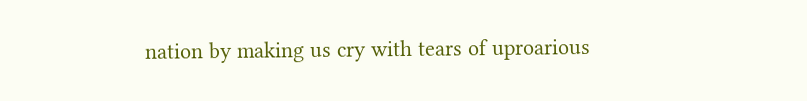nation by making us cry with tears of uproarious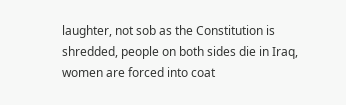laughter, not sob as the Constitution is shredded, people on both sides die in Iraq, women are forced into coat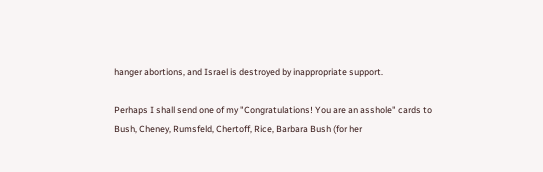hanger abortions, and Israel is destroyed by inappropriate support.

Perhaps I shall send one of my "Congratulations! You are an asshole" cards to Bush, Cheney, Rumsfeld, Chertoff, Rice, Barbara Bush (for her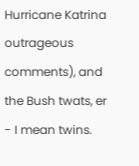Hurricane Katrina outrageous comments), and the Bush twats, er - I mean twins.